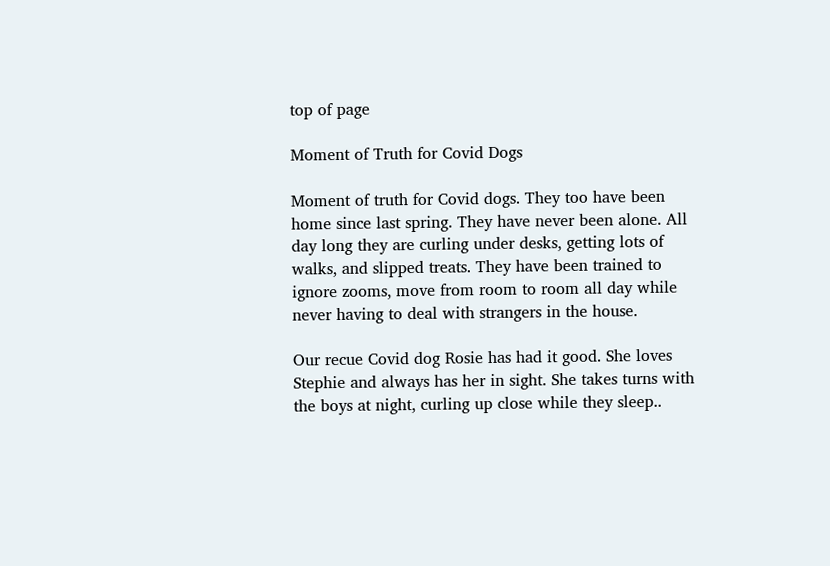top of page

Moment of Truth for Covid Dogs

Moment of truth for Covid dogs. They too have been home since last spring. They have never been alone. All day long they are curling under desks, getting lots of walks, and slipped treats. They have been trained to ignore zooms, move from room to room all day while never having to deal with strangers in the house.

Our recue Covid dog Rosie has had it good. She loves Stephie and always has her in sight. She takes turns with the boys at night, curling up close while they sleep..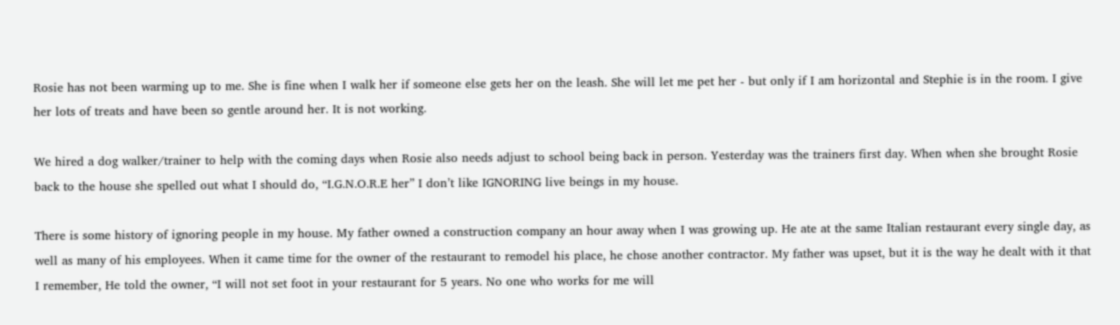Rosie has not been warming up to me. She is fine when I walk her if someone else gets her on the leash. She will let me pet her - but only if I am horizontal and Stephie is in the room. I give her lots of treats and have been so gentle around her. It is not working.

We hired a dog walker/trainer to help with the coming days when Rosie also needs adjust to school being back in person. Yesterday was the trainers first day. When when she brought Rosie back to the house she spelled out what I should do, “I.G.N.O.R.E her” I don’t like IGNORING live beings in my house.

There is some history of ignoring people in my house. My father owned a construction company an hour away when I was growing up. He ate at the same Italian restaurant every single day, as well as many of his employees. When it came time for the owner of the restaurant to remodel his place, he chose another contractor. My father was upset, but it is the way he dealt with it that I remember, He told the owner, “I will not set foot in your restaurant for 5 years. No one who works for me will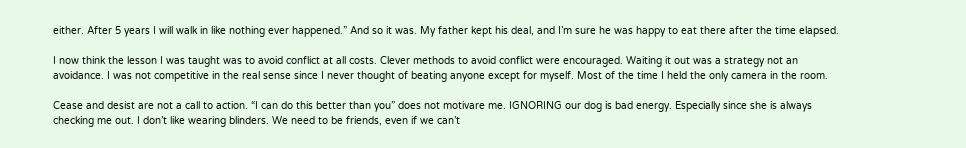either. After 5 years I will walk in like nothing ever happened.” And so it was. My father kept his deal, and I’m sure he was happy to eat there after the time elapsed.

I now think the lesson I was taught was to avoid conflict at all costs. Clever methods to avoid conflict were encouraged. Waiting it out was a strategy not an avoidance. I was not competitive in the real sense since I never thought of beating anyone except for myself. Most of the time I held the only camera in the room.

Cease and desist are not a call to action. “I can do this better than you” does not motivare me. IGNORING our dog is bad energy. Especially since she is always checking me out. I don’t like wearing blinders. We need to be friends, even if we can’t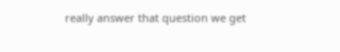really answer that question we get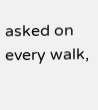asked on every walk,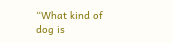“What kind of dog is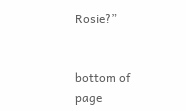Rosie?”


bottom of page